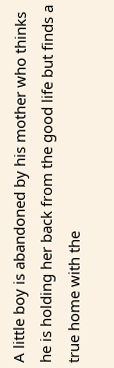A little boy is abandoned by his mother who thinks he is holding her back from the good life but finds a true home with the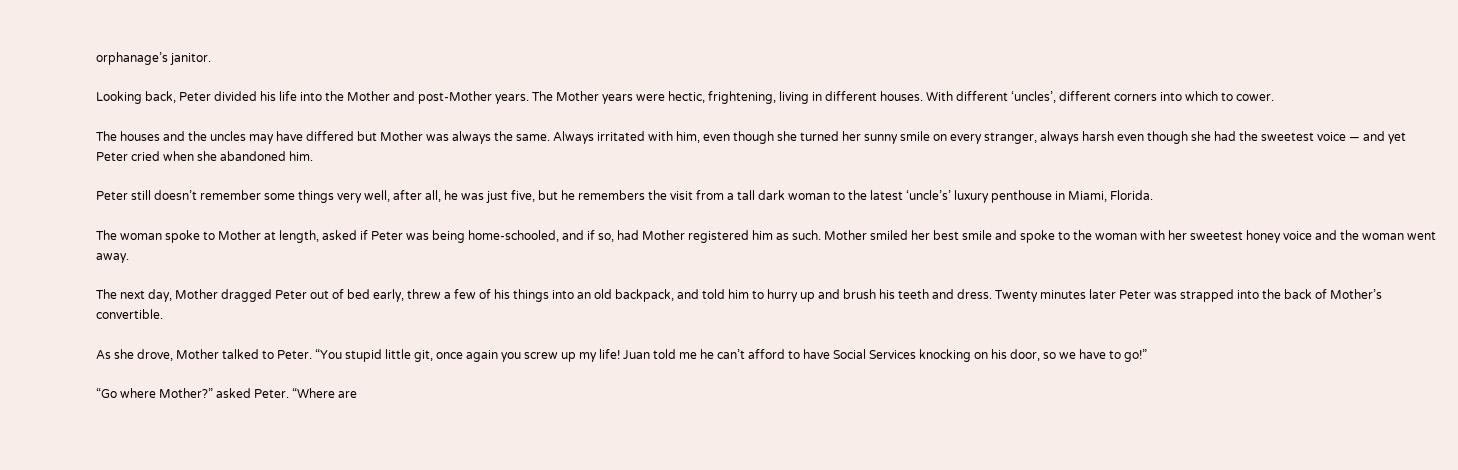orphanage’s janitor.

Looking back, Peter divided his life into the Mother and post-Mother years. The Mother years were hectic, frightening, living in different houses. With different ‘uncles’, different corners into which to cower.

The houses and the uncles may have differed but Mother was always the same. Always irritated with him, even though she turned her sunny smile on every stranger, always harsh even though she had the sweetest voice — and yet Peter cried when she abandoned him.

Peter still doesn’t remember some things very well, after all, he was just five, but he remembers the visit from a tall dark woman to the latest ‘uncle’s’ luxury penthouse in Miami, Florida.

The woman spoke to Mother at length, asked if Peter was being home-schooled, and if so, had Mother registered him as such. Mother smiled her best smile and spoke to the woman with her sweetest honey voice and the woman went away.

The next day, Mother dragged Peter out of bed early, threw a few of his things into an old backpack, and told him to hurry up and brush his teeth and dress. Twenty minutes later Peter was strapped into the back of Mother’s convertible.

As she drove, Mother talked to Peter. “You stupid little git, once again you screw up my life! Juan told me he can’t afford to have Social Services knocking on his door, so we have to go!”

“Go where Mother?” asked Peter. “Where are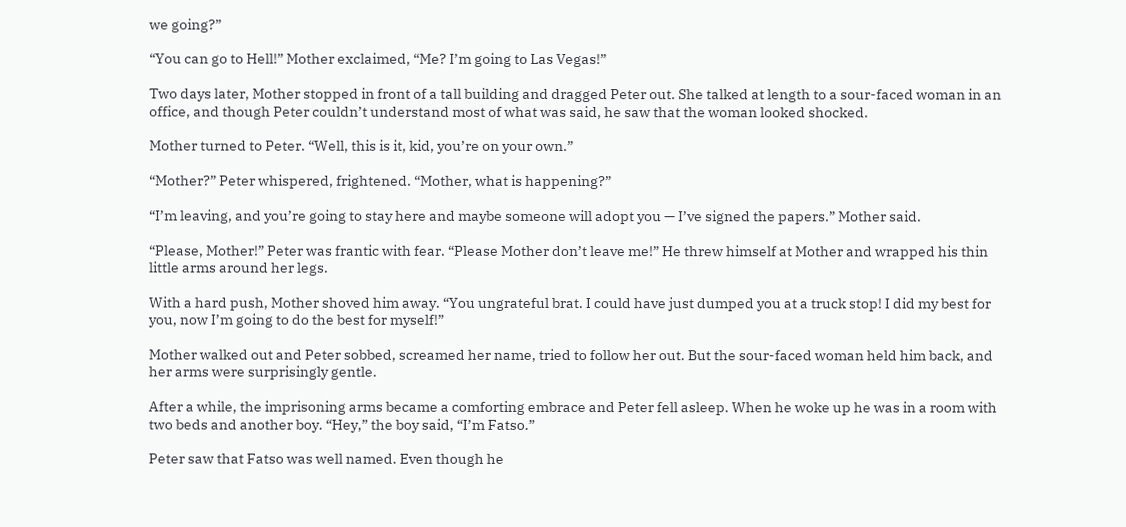we going?”

“You can go to Hell!” Mother exclaimed, “Me? I’m going to Las Vegas!”

Two days later, Mother stopped in front of a tall building and dragged Peter out. She talked at length to a sour-faced woman in an office, and though Peter couldn’t understand most of what was said, he saw that the woman looked shocked.

Mother turned to Peter. “Well, this is it, kid, you’re on your own.”

“Mother?” Peter whispered, frightened. “Mother, what is happening?”

“I’m leaving, and you’re going to stay here and maybe someone will adopt you — I’ve signed the papers.” Mother said.

“Please, Mother!” Peter was frantic with fear. “Please Mother don’t leave me!” He threw himself at Mother and wrapped his thin little arms around her legs.

With a hard push, Mother shoved him away. “You ungrateful brat. I could have just dumped you at a truck stop! I did my best for you, now I’m going to do the best for myself!”

Mother walked out and Peter sobbed, screamed her name, tried to follow her out. But the sour-faced woman held him back, and her arms were surprisingly gentle.

After a while, the imprisoning arms became a comforting embrace and Peter fell asleep. When he woke up he was in a room with two beds and another boy. “Hey,” the boy said, “I’m Fatso.”

Peter saw that Fatso was well named. Even though he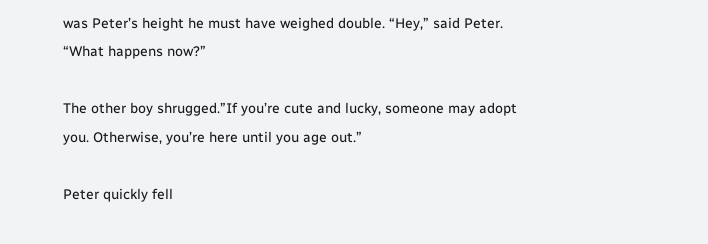was Peter’s height he must have weighed double. “Hey,” said Peter. “What happens now?”

The other boy shrugged.”If you’re cute and lucky, someone may adopt you. Otherwise, you’re here until you age out.”

Peter quickly fell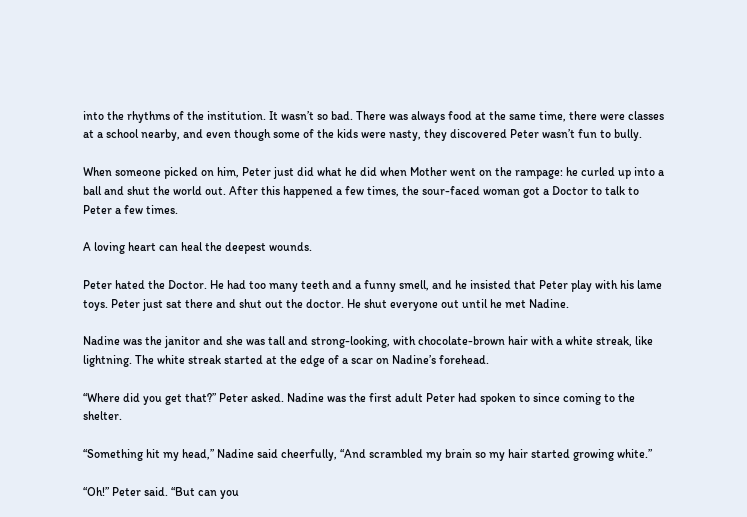into the rhythms of the institution. It wasn’t so bad. There was always food at the same time, there were classes at a school nearby, and even though some of the kids were nasty, they discovered Peter wasn’t fun to bully.

When someone picked on him, Peter just did what he did when Mother went on the rampage: he curled up into a ball and shut the world out. After this happened a few times, the sour-faced woman got a Doctor to talk to Peter a few times.

A loving heart can heal the deepest wounds.

Peter hated the Doctor. He had too many teeth and a funny smell, and he insisted that Peter play with his lame toys. Peter just sat there and shut out the doctor. He shut everyone out until he met Nadine.

Nadine was the janitor and she was tall and strong-looking, with chocolate-brown hair with a white streak, like lightning. The white streak started at the edge of a scar on Nadine’s forehead.

“Where did you get that?” Peter asked. Nadine was the first adult Peter had spoken to since coming to the shelter.

“Something hit my head,” Nadine said cheerfully, “And scrambled my brain so my hair started growing white.”

“Oh!” Peter said. “But can you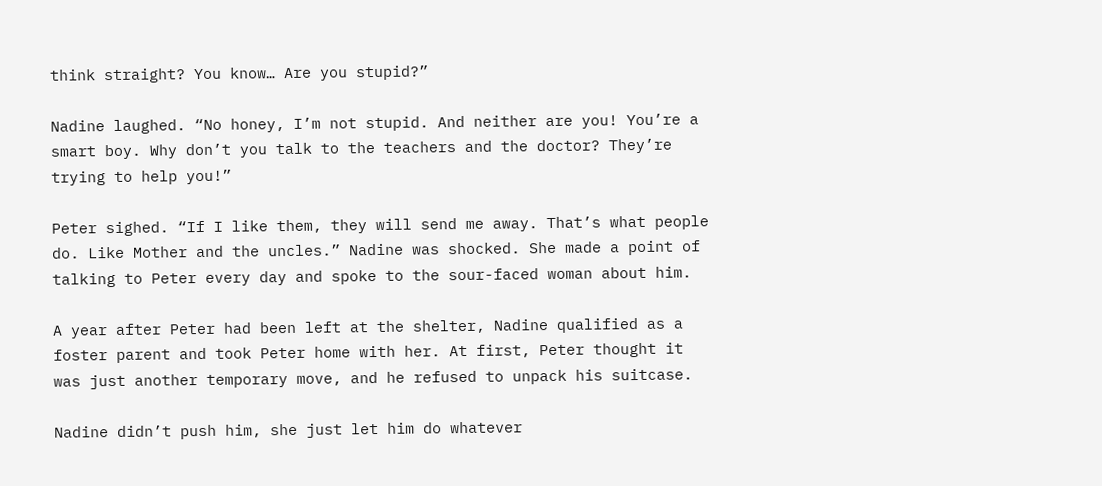think straight? You know… Are you stupid?”

Nadine laughed. “No honey, I’m not stupid. And neither are you! You’re a smart boy. Why don’t you talk to the teachers and the doctor? They’re trying to help you!”

Peter sighed. “If I like them, they will send me away. That’s what people do. Like Mother and the uncles.” Nadine was shocked. She made a point of talking to Peter every day and spoke to the sour-faced woman about him.

A year after Peter had been left at the shelter, Nadine qualified as a foster parent and took Peter home with her. At first, Peter thought it was just another temporary move, and he refused to unpack his suitcase.

Nadine didn’t push him, she just let him do whatever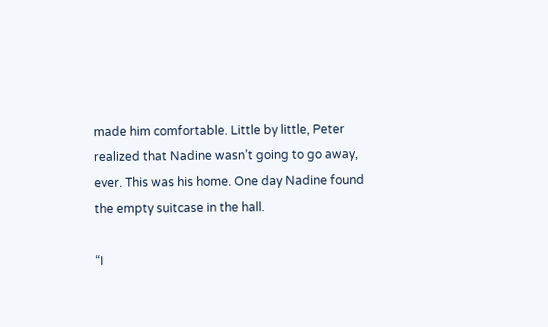made him comfortable. Little by little, Peter realized that Nadine wasn’t going to go away, ever. This was his home. One day Nadine found the empty suitcase in the hall.

“I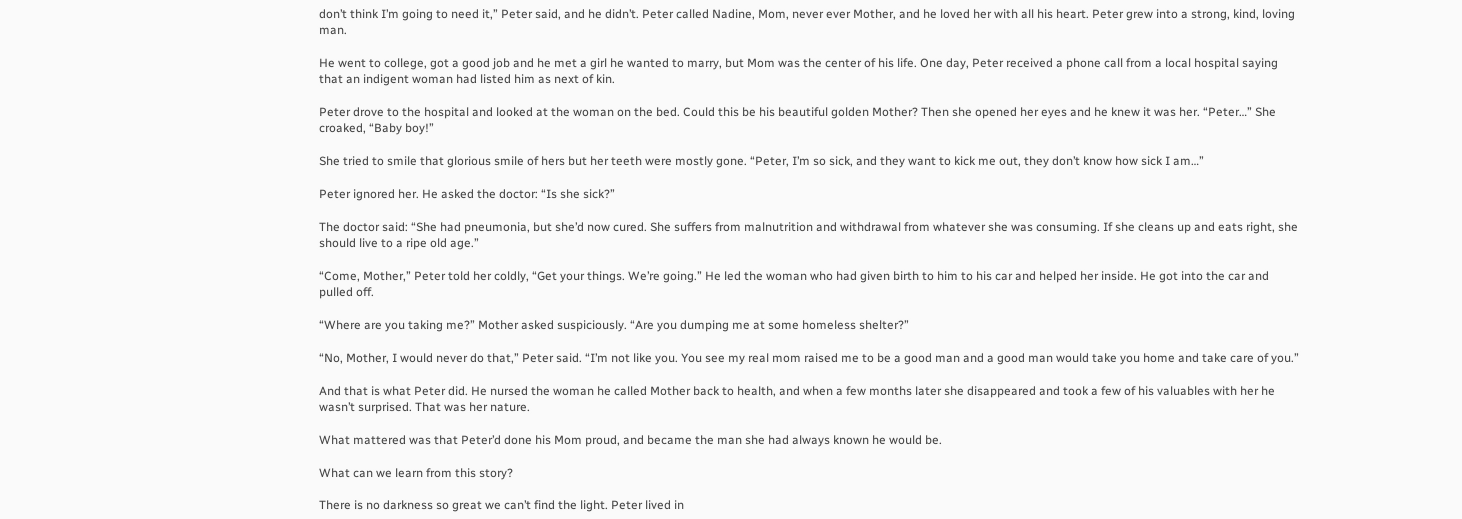don’t think I’m going to need it,” Peter said, and he didn’t. Peter called Nadine, Mom, never ever Mother, and he loved her with all his heart. Peter grew into a strong, kind, loving man.

He went to college, got a good job and he met a girl he wanted to marry, but Mom was the center of his life. One day, Peter received a phone call from a local hospital saying that an indigent woman had listed him as next of kin.

Peter drove to the hospital and looked at the woman on the bed. Could this be his beautiful golden Mother? Then she opened her eyes and he knew it was her. “Peter…” She croaked, “Baby boy!”

She tried to smile that glorious smile of hers but her teeth were mostly gone. “Peter, I’m so sick, and they want to kick me out, they don’t know how sick I am…”

Peter ignored her. He asked the doctor: “Is she sick?”

The doctor said: “She had pneumonia, but she’d now cured. She suffers from malnutrition and withdrawal from whatever she was consuming. If she cleans up and eats right, she should live to a ripe old age.”

“Come, Mother,” Peter told her coldly, “Get your things. We’re going.” He led the woman who had given birth to him to his car and helped her inside. He got into the car and pulled off.

“Where are you taking me?” Mother asked suspiciously. “Are you dumping me at some homeless shelter?”

“No, Mother, I would never do that,” Peter said. “I’m not like you. You see my real mom raised me to be a good man and a good man would take you home and take care of you.”

And that is what Peter did. He nursed the woman he called Mother back to health, and when a few months later she disappeared and took a few of his valuables with her he wasn’t surprised. That was her nature.

What mattered was that Peter’d done his Mom proud, and became the man she had always known he would be.

What can we learn from this story?

There is no darkness so great we can’t find the light. Peter lived in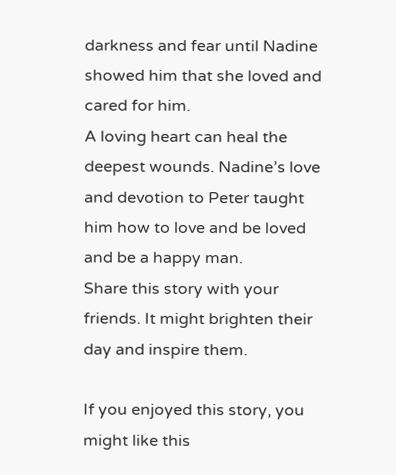darkness and fear until Nadine showed him that she loved and cared for him.
A loving heart can heal the deepest wounds. Nadine’s love and devotion to Peter taught him how to love and be loved and be a happy man.
Share this story with your friends. It might brighten their day and inspire them.

If you enjoyed this story, you might like this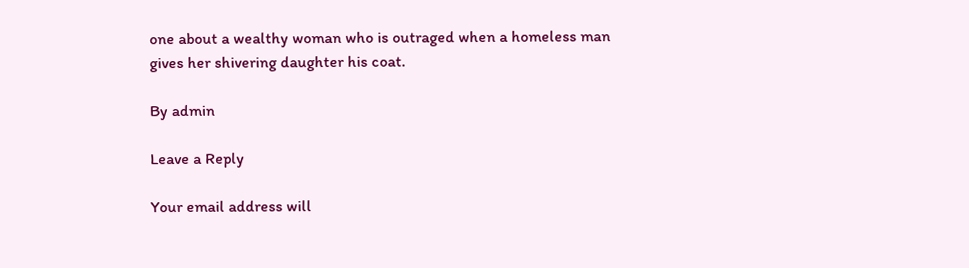one about a wealthy woman who is outraged when a homeless man gives her shivering daughter his coat.

By admin

Leave a Reply

Your email address will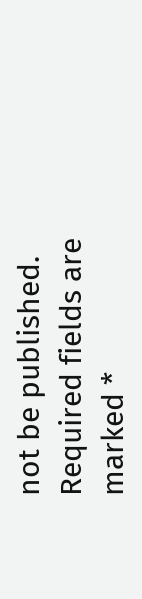not be published. Required fields are marked *